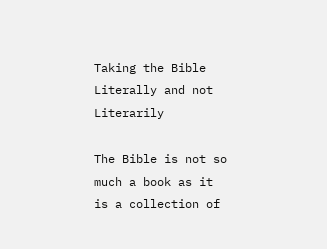Taking the Bible Literally and not Literarily

The Bible is not so much a book as it is a collection of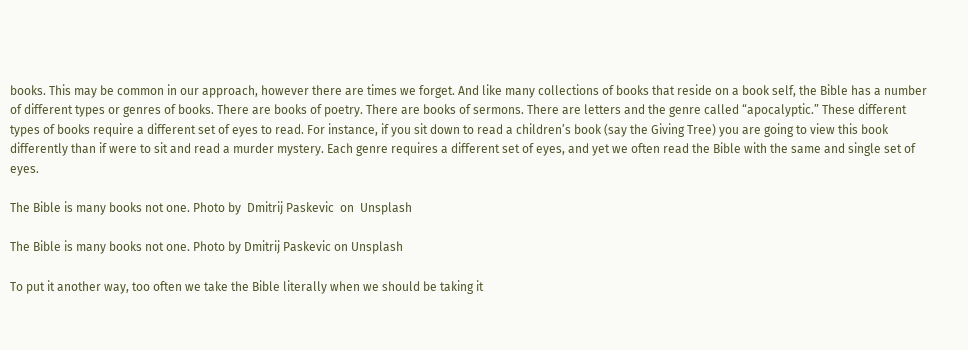books. This may be common in our approach, however there are times we forget. And like many collections of books that reside on a book self, the Bible has a number of different types or genres of books. There are books of poetry. There are books of sermons. There are letters and the genre called “apocalyptic.” These different types of books require a different set of eyes to read. For instance, if you sit down to read a children’s book (say the Giving Tree) you are going to view this book differently than if were to sit and read a murder mystery. Each genre requires a different set of eyes, and yet we often read the Bible with the same and single set of eyes.

The Bible is many books not one. Photo by  Dmitrij Paskevic  on  Unsplash

The Bible is many books not one. Photo by Dmitrij Paskevic on Unsplash

To put it another way, too often we take the Bible literally when we should be taking it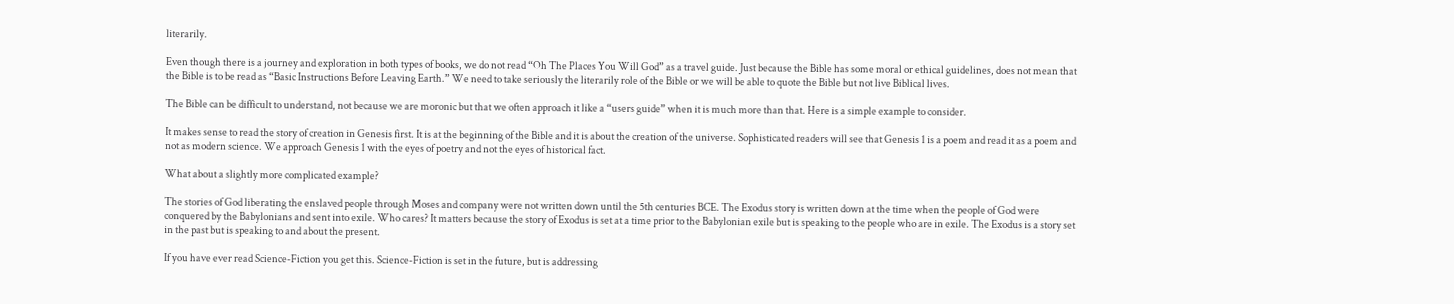literarily.

Even though there is a journey and exploration in both types of books, we do not read “Oh The Places You Will God” as a travel guide. Just because the Bible has some moral or ethical guidelines, does not mean that the Bible is to be read as “Basic Instructions Before Leaving Earth.” We need to take seriously the literarily role of the Bible or we will be able to quote the Bible but not live Biblical lives.

The Bible can be difficult to understand, not because we are moronic but that we often approach it like a “users guide” when it is much more than that. Here is a simple example to consider.

It makes sense to read the story of creation in Genesis first. It is at the beginning of the Bible and it is about the creation of the universe. Sophisticated readers will see that Genesis 1 is a poem and read it as a poem and not as modern science. We approach Genesis 1 with the eyes of poetry and not the eyes of historical fact.

What about a slightly more complicated example?

The stories of God liberating the enslaved people through Moses and company were not written down until the 5th centuries BCE. The Exodus story is written down at the time when the people of God were conquered by the Babylonians and sent into exile. Who cares? It matters because the story of Exodus is set at a time prior to the Babylonian exile but is speaking to the people who are in exile. The Exodus is a story set in the past but is speaking to and about the present.

If you have ever read Science-Fiction you get this. Science-Fiction is set in the future, but is addressing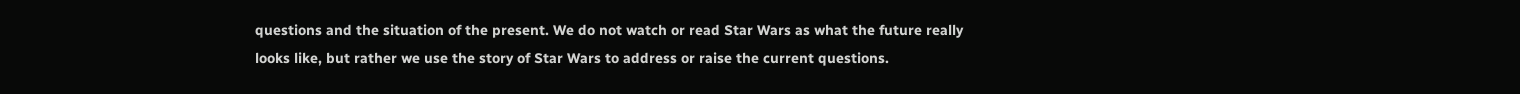questions and the situation of the present. We do not watch or read Star Wars as what the future really looks like, but rather we use the story of Star Wars to address or raise the current questions.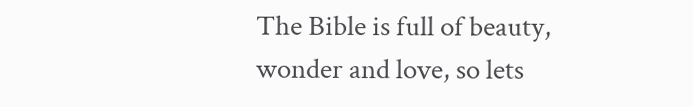The Bible is full of beauty, wonder and love, so lets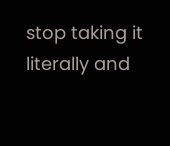stop taking it literally and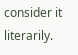consider it literarily.